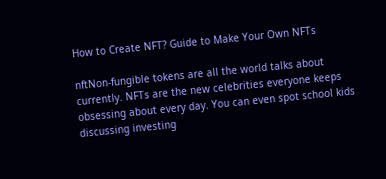How to Create NFT? Guide to Make Your Own NFTs

nftNon-fungible tokens are all the world talks about currently. NFTs are the new celebrities everyone keeps obsessing about every day. You can even spot school kids discussing investing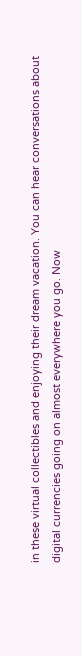in these virtual collectibles and enjoying their dream vacation. You can hear conversations about digital currencies going on almost everywhere you go. Now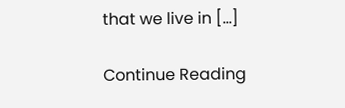that we live in […]

Continue Reading